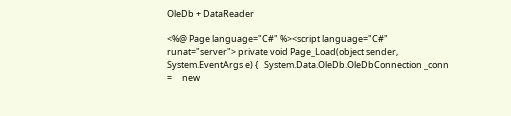OleDb + DataReader

<%@ Page language="C#" %><script language="C#" runat="server"> private void Page_Load(object sender, System.EventArgs e) {   System.Data.OleDb.OleDbConnection _conn =     new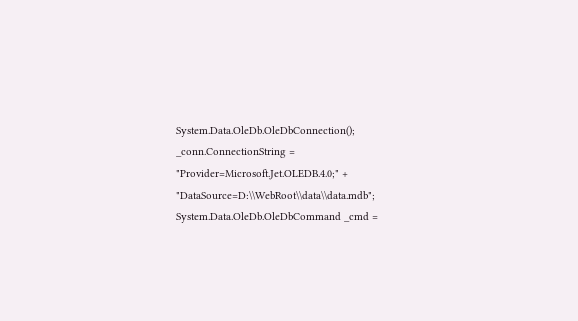System.Data.OleDb.OleDbConnection();   _conn.ConnectionString = "Provider=Microsoft.Jet.OLEDB.4.0;" +     "DataSource=D:\\WebRoot\\data\\data.mdb";   System.Data.OleDb.OleDbCommand _cmd =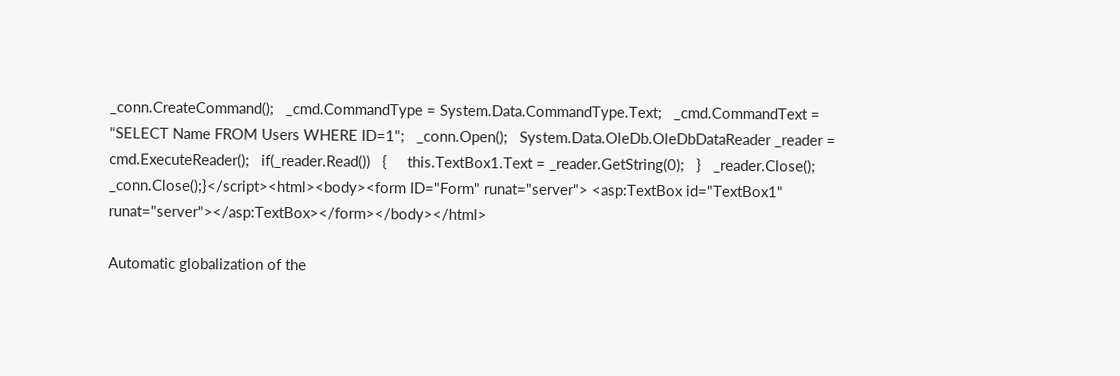_conn.CreateCommand();   _cmd.CommandType = System.Data.CommandType.Text;   _cmd.CommandText = "SELECT Name FROM Users WHERE ID=1";   _conn.Open();   System.Data.OleDb.OleDbDataReader _reader = cmd.ExecuteReader();   if(_reader.Read())   {     this.TextBox1.Text = _reader.GetString(0);   }   _reader.Close();   _conn.Close();}</script><html><body><form ID="Form" runat="server"> <asp:TextBox id="TextBox1" runat="server"></asp:TextBox></form></body></html>

Automatic globalization of the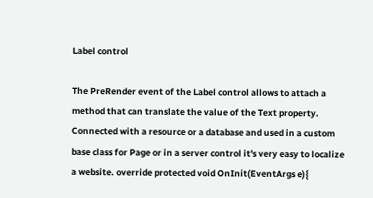Label control

The PreRender event of the Label control allows to attach a method that can translate the value of the Text property. Connected with a resource or a database and used in a custom base class for Page or in a server control it's very easy to localize a website. override protected void OnInit(EventArgs e){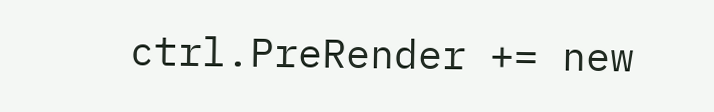ctrl.PreRender += new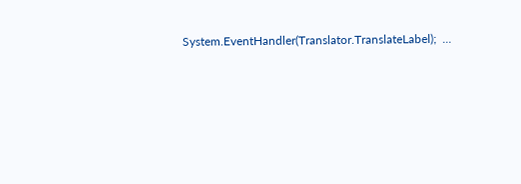System.EventHandler(Translator.TranslateLabel);  ...